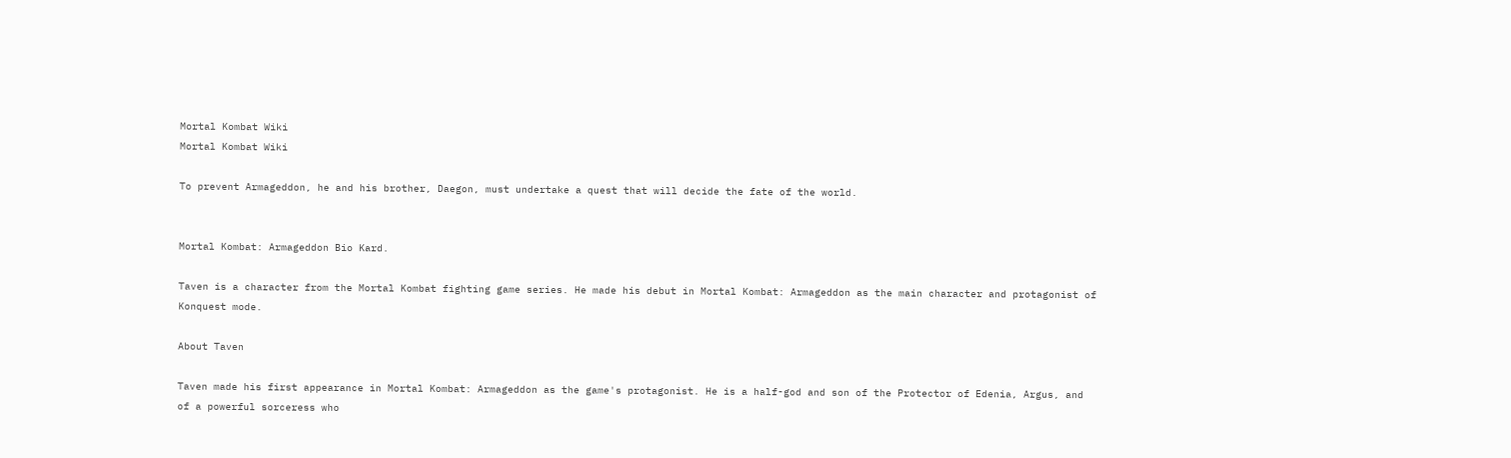Mortal Kombat Wiki
Mortal Kombat Wiki

To prevent Armageddon, he and his brother, Daegon, must undertake a quest that will decide the fate of the world.


Mortal Kombat: Armageddon Bio Kard.

Taven is a character from the Mortal Kombat fighting game series. He made his debut in Mortal Kombat: Armageddon as the main character and protagonist of Konquest mode.

About Taven

Taven made his first appearance in Mortal Kombat: Armageddon as the game's protagonist. He is a half-god and son of the Protector of Edenia, Argus, and of a powerful sorceress who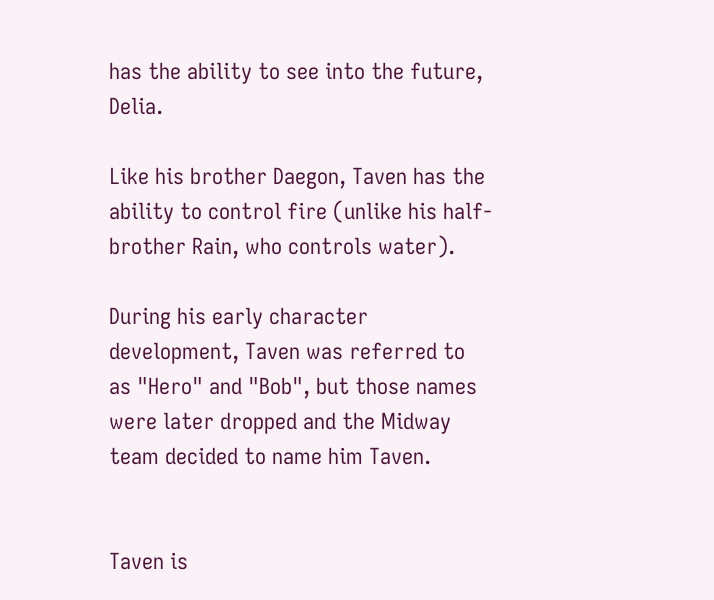has the ability to see into the future, Delia.

Like his brother Daegon, Taven has the ability to control fire (unlike his half-brother Rain, who controls water).

During his early character development, Taven was referred to as "Hero" and "Bob", but those names were later dropped and the Midway team decided to name him Taven.


Taven is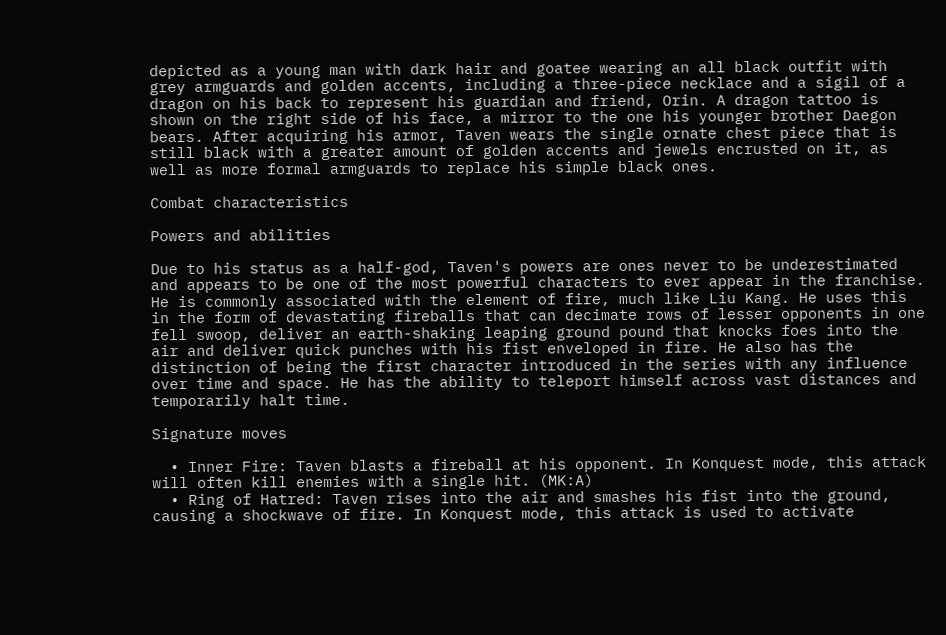depicted as a young man with dark hair and goatee wearing an all black outfit with grey armguards and golden accents, including a three-piece necklace and a sigil of a dragon on his back to represent his guardian and friend, Orin. A dragon tattoo is shown on the right side of his face, a mirror to the one his younger brother Daegon bears. After acquiring his armor, Taven wears the single ornate chest piece that is still black with a greater amount of golden accents and jewels encrusted on it, as well as more formal armguards to replace his simple black ones.

Combat characteristics

Powers and abilities

Due to his status as a half-god, Taven's powers are ones never to be underestimated and appears to be one of the most powerful characters to ever appear in the franchise. He is commonly associated with the element of fire, much like Liu Kang. He uses this in the form of devastating fireballs that can decimate rows of lesser opponents in one fell swoop, deliver an earth-shaking leaping ground pound that knocks foes into the air and deliver quick punches with his fist enveloped in fire. He also has the distinction of being the first character introduced in the series with any influence over time and space. He has the ability to teleport himself across vast distances and temporarily halt time.

Signature moves

  • Inner Fire: Taven blasts a fireball at his opponent. In Konquest mode, this attack will often kill enemies with a single hit. (MK:A)
  • Ring of Hatred: Taven rises into the air and smashes his fist into the ground, causing a shockwave of fire. In Konquest mode, this attack is used to activate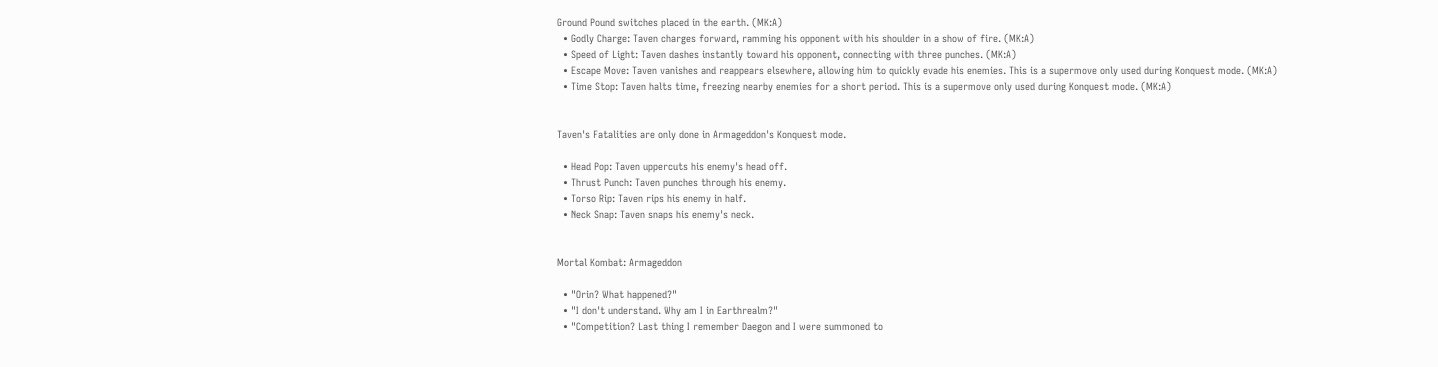Ground Pound switches placed in the earth. (MK:A)
  • Godly Charge: Taven charges forward, ramming his opponent with his shoulder in a show of fire. (MK:A)
  • Speed of Light: Taven dashes instantly toward his opponent, connecting with three punches. (MK:A)
  • Escape Move: Taven vanishes and reappears elsewhere, allowing him to quickly evade his enemies. This is a supermove only used during Konquest mode. (MK:A)
  • Time Stop: Taven halts time, freezing nearby enemies for a short period. This is a supermove only used during Konquest mode. (MK:A)


Taven's Fatalities are only done in Armageddon's Konquest mode.

  • Head Pop: Taven uppercuts his enemy's head off.
  • Thrust Punch: Taven punches through his enemy.
  • Torso Rip: Taven rips his enemy in half.
  • Neck Snap: Taven snaps his enemy's neck.


Mortal Kombat: Armageddon

  • "Orin? What happened?"
  • "I don't understand. Why am I in Earthrealm?"
  • "Competition? Last thing I remember Daegon and I were summoned to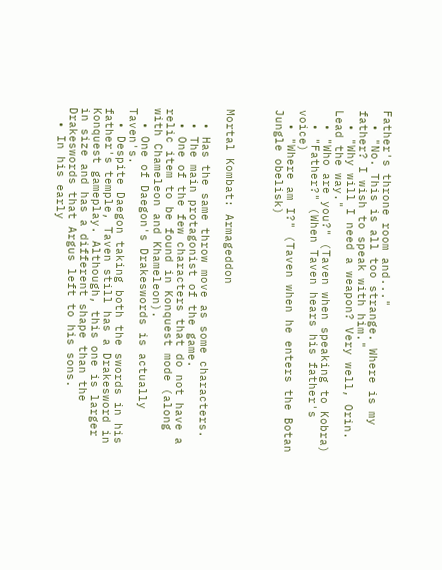Father's throne room and..."
  • "No. This is all too strange. Where is my father? I wish to speak with him."
  • "Why will I need a weapon? Very well, Orin. Lead the way."
  • "Who are you?" (Taven when speaking to Kobra)
  • "Father?" (When Taven hears his father's voice)
  • "Where am I?" (Taven when he enters the Botan Jungle obelisk)



Mortal Kombat: Armageddon

  • Has the same throw move as some characters.
  • The main protagonist of the game.
  • One of the few characters that do not have a relic item to be found in Konquest mode (along with Chameleon and Khameleon).
  • One of Daegon's Drakeswords is actually Taven's.
  • Despite Daegon taking both the swords in his father's temple, Taven still has a Drakesword in Konquest gameplay. Although, this one is larger in size and has a different shape than the Drakeswords that Argus left to his sons.
  • In his early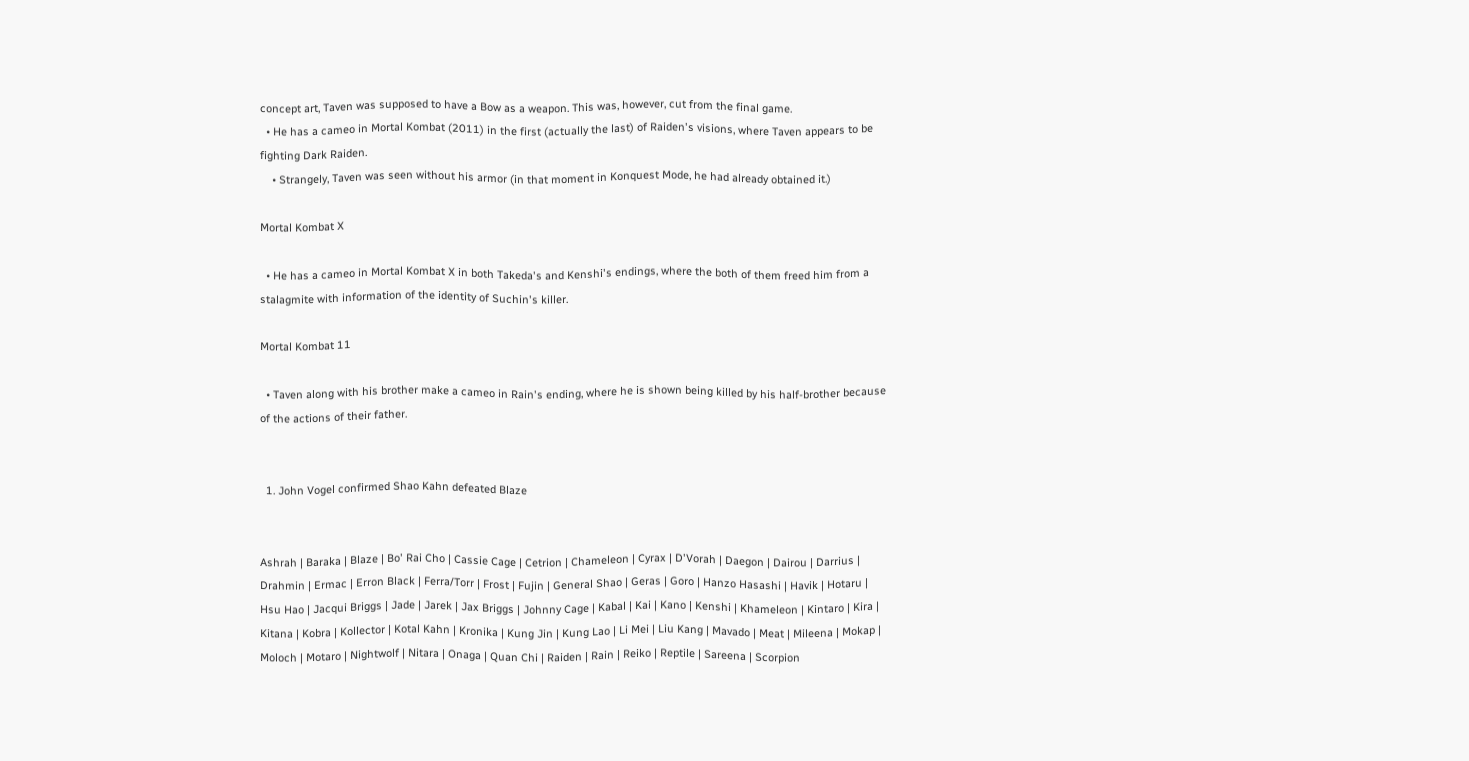concept art, Taven was supposed to have a Bow as a weapon. This was, however, cut from the final game.
  • He has a cameo in Mortal Kombat (2011) in the first (actually the last) of Raiden's visions, where Taven appears to be fighting Dark Raiden.
    • Strangely, Taven was seen without his armor (in that moment in Konquest Mode, he had already obtained it.)

Mortal Kombat X

  • He has a cameo in Mortal Kombat X in both Takeda's and Kenshi's endings, where the both of them freed him from a stalagmite with information of the identity of Suchin's killer.

Mortal Kombat 11

  • Taven along with his brother make a cameo in Rain's ending, where he is shown being killed by his half-brother because of the actions of their father.


  1. John Vogel confirmed Shao Kahn defeated Blaze


Ashrah | Baraka | Blaze | Bo' Rai Cho | Cassie Cage | Cetrion | Chameleon | Cyrax | D'Vorah | Daegon | Dairou | Darrius | Drahmin | Ermac | Erron Black | Ferra/Torr | Frost | Fujin | General Shao | Geras | Goro | Hanzo Hasashi | Havik | Hotaru | Hsu Hao | Jacqui Briggs | Jade | Jarek | Jax Briggs | Johnny Cage | Kabal | Kai | Kano | Kenshi | Khameleon | Kintaro | Kira | Kitana | Kobra | Kollector | Kotal Kahn | Kronika | Kung Jin | Kung Lao | Li Mei | Liu Kang | Mavado | Meat | Mileena | Mokap | Moloch | Motaro | Nightwolf | Nitara | Onaga | Quan Chi | Raiden | Rain | Reiko | Reptile | Sareena | Scorpion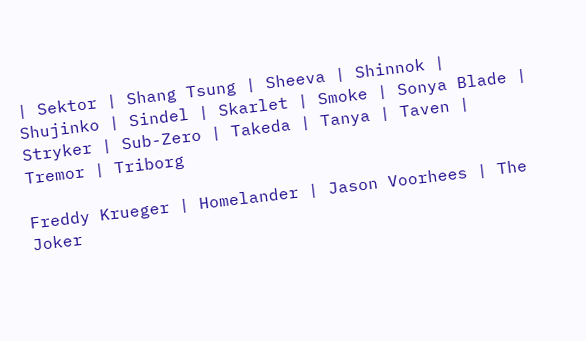| Sektor | Shang Tsung | Sheeva | Shinnok | Shujinko | Sindel | Skarlet | Smoke | Sonya Blade | Stryker | Sub-Zero | Takeda | Tanya | Taven | Tremor | Triborg

Freddy Krueger | Homelander | Jason Voorhees | The Joker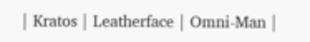| Kratos | Leatherface | Omni-Man |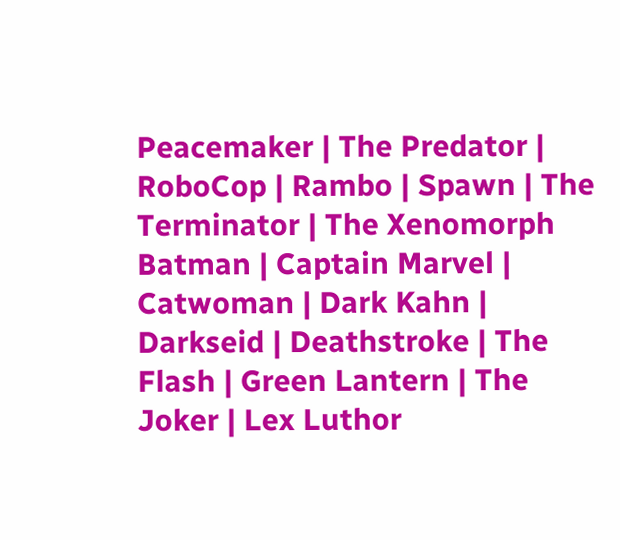Peacemaker | The Predator | RoboCop | Rambo | Spawn | The Terminator | The Xenomorph
Batman | Captain Marvel | Catwoman | Dark Kahn | Darkseid | Deathstroke | The Flash | Green Lantern | The Joker | Lex Luthor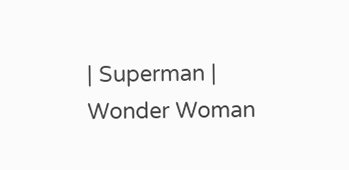| Superman | Wonder Woman